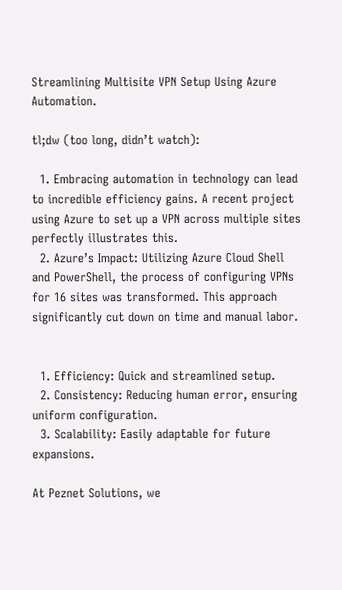Streamlining Multisite VPN Setup Using Azure Automation.

tl;dw (too long, didn’t watch):

  1. Embracing automation in technology can lead to incredible efficiency gains. A recent project using Azure to set up a VPN across multiple sites perfectly illustrates this.
  2. Azure’s Impact: Utilizing Azure Cloud Shell and PowerShell, the process of configuring VPNs for 16 sites was transformed. This approach significantly cut down on time and manual labor.


  1. Efficiency: Quick and streamlined setup.
  2. Consistency: Reducing human error, ensuring uniform configuration.
  3. Scalability: Easily adaptable for future expansions.

At Peznet Solutions, we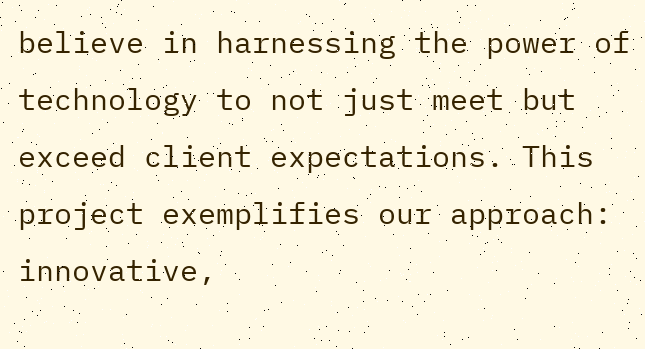believe in harnessing the power of technology to not just meet but exceed client expectations. This project exemplifies our approach: innovative,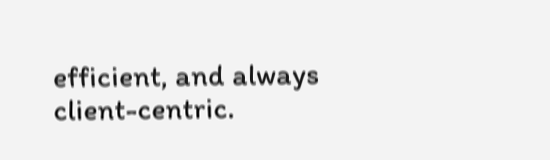efficient, and always client-centric.